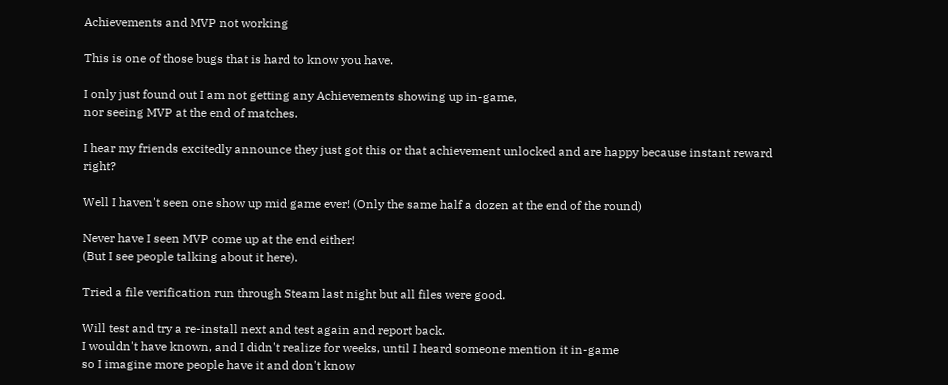Achievements and MVP not working

This is one of those bugs that is hard to know you have.

I only just found out I am not getting any Achievements showing up in-game,
nor seeing MVP at the end of matches.

I hear my friends excitedly announce they just got this or that achievement unlocked and are happy because instant reward right?

Well I haven't seen one show up mid game ever! (Only the same half a dozen at the end of the round)

Never have I seen MVP come up at the end either!
(But I see people talking about it here).

Tried a file verification run through Steam last night but all files were good.

Will test and try a re-install next and test again and report back.
I wouldn't have known, and I didn't realize for weeks, until I heard someone mention it in-game
so I imagine more people have it and don't know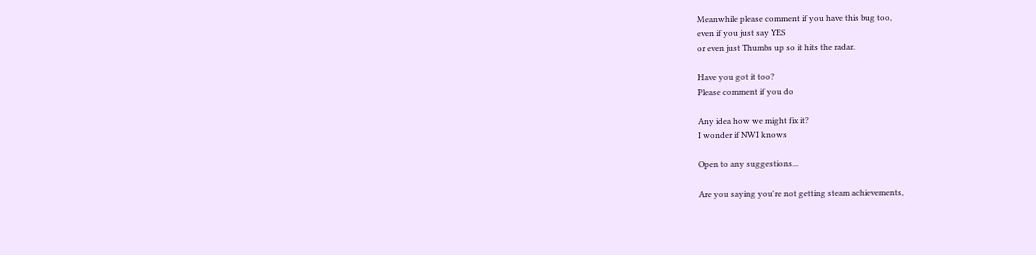Meanwhile please comment if you have this bug too,
even if you just say YES
or even just Thumbs up so it hits the radar.

Have you got it too?
Please comment if you do

Any idea how we might fix it?
I wonder if NWI knows

Open to any suggestions...

Are you saying you're not getting steam achievements,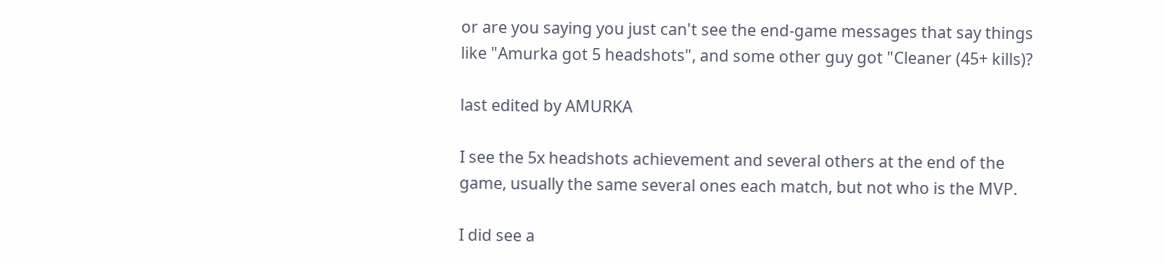or are you saying you just can't see the end-game messages that say things like "Amurka got 5 headshots", and some other guy got "Cleaner (45+ kills)?

last edited by AMURKA

I see the 5x headshots achievement and several others at the end of the game, usually the same several ones each match, but not who is the MVP.

I did see a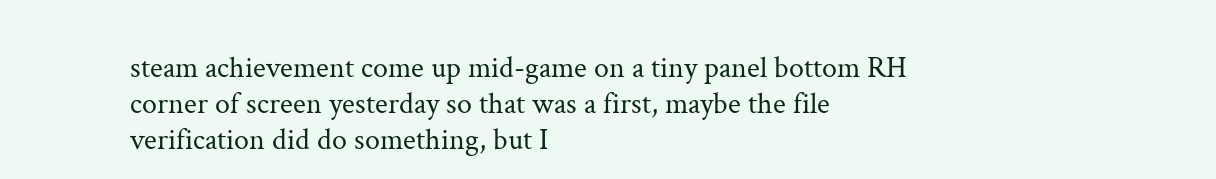steam achievement come up mid-game on a tiny panel bottom RH corner of screen yesterday so that was a first, maybe the file verification did do something, but I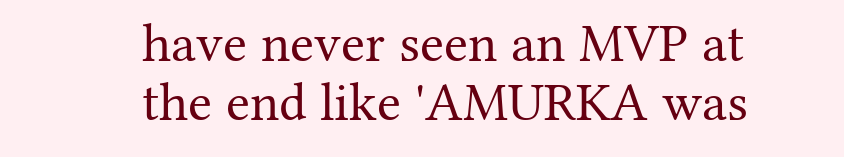have never seen an MVP at the end like 'AMURKA was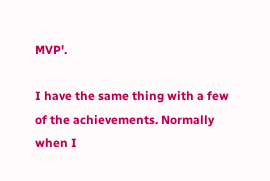MVP'.

I have the same thing with a few of the achievements. Normally when I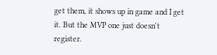get them, it shows up in game and I get it. But the MVP one just doesn't register.